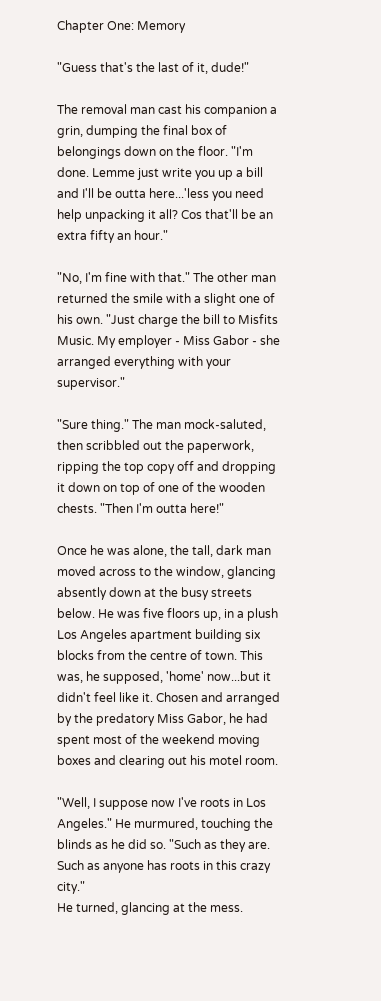Chapter One: Memory

"Guess that's the last of it, dude!"

The removal man cast his companion a grin, dumping the final box of belongings down on the floor. "I'm done. Lemme just write you up a bill and I'll be outta here...'less you need help unpacking it all? Cos that'll be an extra fifty an hour."

"No, I'm fine with that." The other man returned the smile with a slight one of his own. "Just charge the bill to Misfits Music. My employer - Miss Gabor - she arranged everything with your supervisor."

"Sure thing." The man mock-saluted, then scribbled out the paperwork, ripping the top copy off and dropping it down on top of one of the wooden chests. "Then I'm outta here!"

Once he was alone, the tall, dark man moved across to the window, glancing absently down at the busy streets below. He was five floors up, in a plush Los Angeles apartment building six blocks from the centre of town. This was, he supposed, 'home' now...but it didn't feel like it. Chosen and arranged by the predatory Miss Gabor, he had spent most of the weekend moving boxes and clearing out his motel room.

"Well, I suppose now I've roots in Los Angeles." He murmured, touching the blinds as he did so. "Such as they are. Such as anyone has roots in this crazy city."
He turned, glancing at the mess.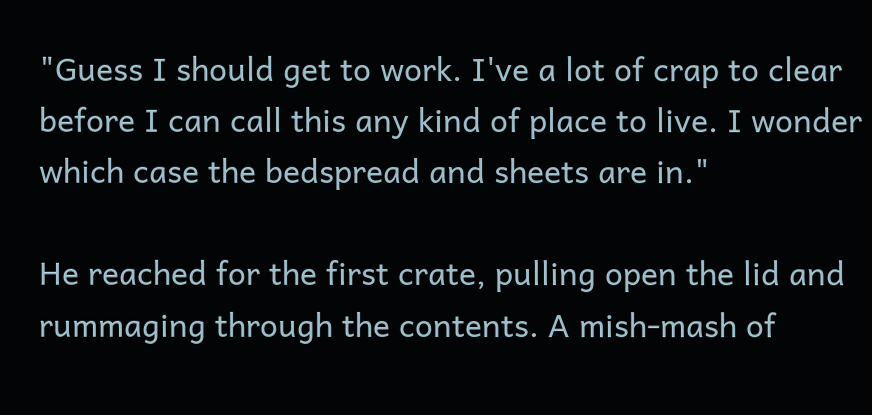"Guess I should get to work. I've a lot of crap to clear before I can call this any kind of place to live. I wonder which case the bedspread and sheets are in."

He reached for the first crate, pulling open the lid and rummaging through the contents. A mish-mash of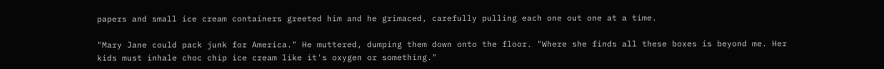papers and small ice cream containers greeted him and he grimaced, carefully pulling each one out one at a time.

"Mary Jane could pack junk for America." He muttered, dumping them down onto the floor. "Where she finds all these boxes is beyond me. Her kids must inhale choc chip ice cream like it's oxygen or something."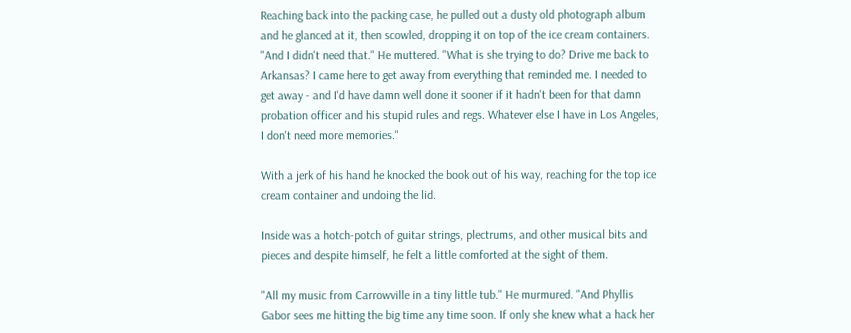Reaching back into the packing case, he pulled out a dusty old photograph album and he glanced at it, then scowled, dropping it on top of the ice cream containers.
"And I didn't need that." He muttered. "What is she trying to do? Drive me back to Arkansas? I came here to get away from everything that reminded me. I needed to get away - and I'd have damn well done it sooner if it hadn't been for that damn probation officer and his stupid rules and regs. Whatever else I have in Los Angeles, I don't need more memories."

With a jerk of his hand he knocked the book out of his way, reaching for the top ice cream container and undoing the lid.

Inside was a hotch-potch of guitar strings, plectrums, and other musical bits and pieces and despite himself, he felt a little comforted at the sight of them.

"All my music from Carrowville in a tiny little tub." He murmured. "And Phyllis Gabor sees me hitting the big time any time soon. If only she knew what a hack her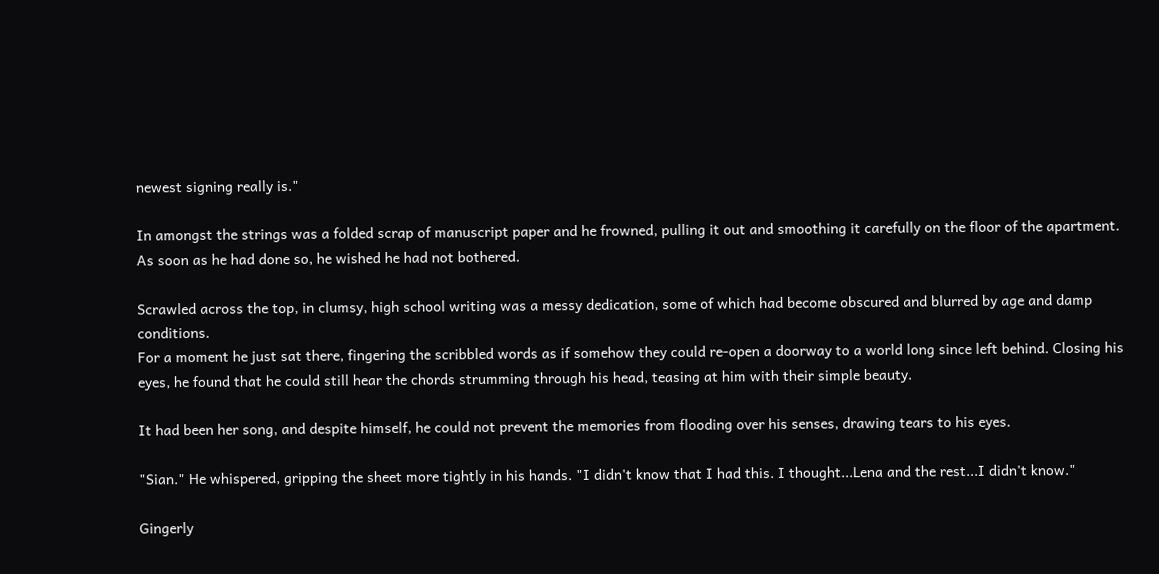newest signing really is."

In amongst the strings was a folded scrap of manuscript paper and he frowned, pulling it out and smoothing it carefully on the floor of the apartment.
As soon as he had done so, he wished he had not bothered.

Scrawled across the top, in clumsy, high school writing was a messy dedication, some of which had become obscured and blurred by age and damp conditions.
For a moment he just sat there, fingering the scribbled words as if somehow they could re-open a doorway to a world long since left behind. Closing his eyes, he found that he could still hear the chords strumming through his head, teasing at him with their simple beauty.

It had been her song, and despite himself, he could not prevent the memories from flooding over his senses, drawing tears to his eyes.

"Sian." He whispered, gripping the sheet more tightly in his hands. "I didn't know that I had this. I thought...Lena and the rest...I didn't know."

Gingerly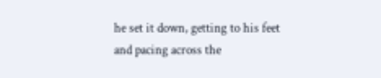he set it down, getting to his feet and pacing across the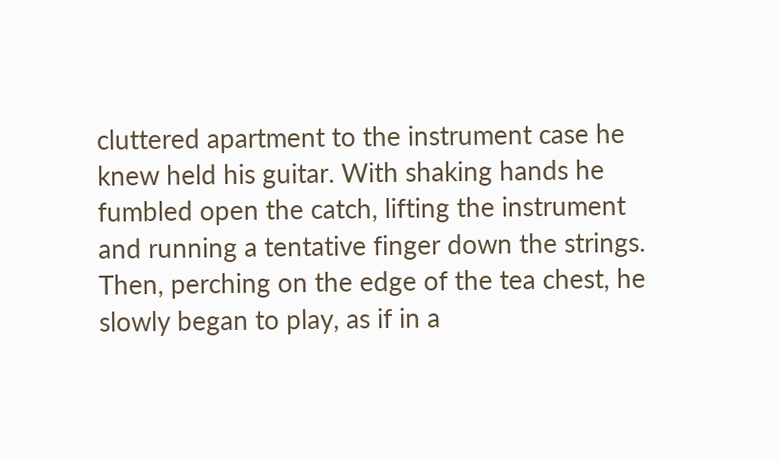cluttered apartment to the instrument case he knew held his guitar. With shaking hands he fumbled open the catch, lifting the instrument and running a tentative finger down the strings. Then, perching on the edge of the tea chest, he slowly began to play, as if in a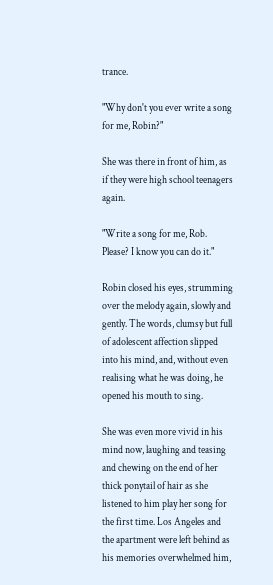trance.

"Why don't you ever write a song for me, Robin?"

She was there in front of him, as if they were high school teenagers again.

"Write a song for me, Rob. Please? I know you can do it."

Robin closed his eyes, strumming over the melody again, slowly and gently. The words, clumsy but full of adolescent affection slipped into his mind, and, without even realising what he was doing, he opened his mouth to sing.

She was even more vivid in his mind now, laughing and teasing and chewing on the end of her thick ponytail of hair as she listened to him play her song for the first time. Los Angeles and the apartment were left behind as his memories overwhelmed him,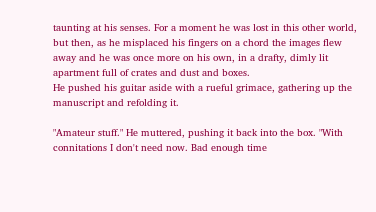taunting at his senses. For a moment he was lost in this other world, but then, as he misplaced his fingers on a chord the images flew away and he was once more on his own, in a drafty, dimly lit apartment full of crates and dust and boxes.
He pushed his guitar aside with a rueful grimace, gathering up the manuscript and refolding it.

"Amateur stuff." He muttered, pushing it back into the box. "With connitations I don't need now. Bad enough time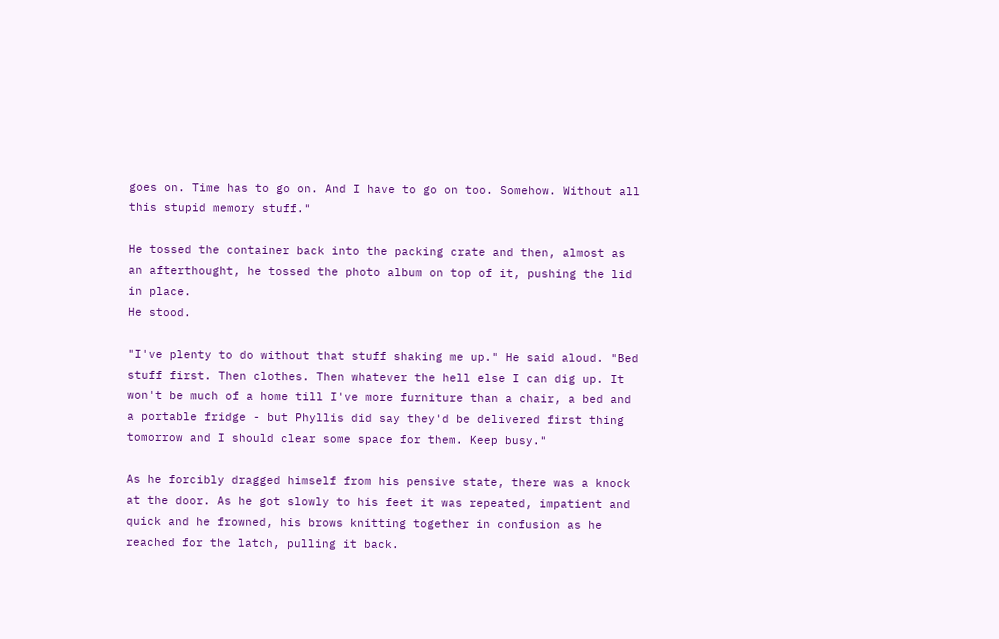goes on. Time has to go on. And I have to go on too. Somehow. Without all this stupid memory stuff."

He tossed the container back into the packing crate and then, almost as an afterthought, he tossed the photo album on top of it, pushing the lid in place.
He stood.

"I've plenty to do without that stuff shaking me up." He said aloud. "Bed stuff first. Then clothes. Then whatever the hell else I can dig up. It won't be much of a home till I've more furniture than a chair, a bed and a portable fridge - but Phyllis did say they'd be delivered first thing tomorrow and I should clear some space for them. Keep busy."

As he forcibly dragged himself from his pensive state, there was a knock at the door. As he got slowly to his feet it was repeated, impatient and quick and he frowned, his brows knitting together in confusion as he reached for the latch, pulling it back.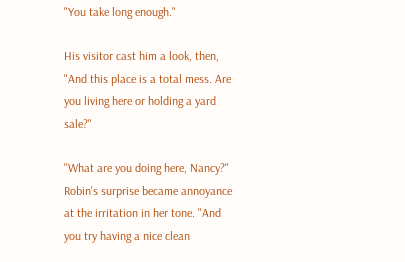"You take long enough."

His visitor cast him a look, then, "And this place is a total mess. Are you living here or holding a yard sale?"

"What are you doing here, Nancy?" Robin's surprise became annoyance at the irritation in her tone. "And you try having a nice clean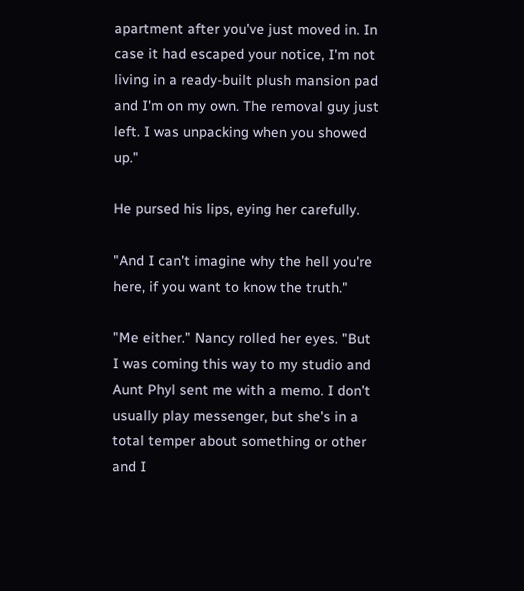apartment after you've just moved in. In case it had escaped your notice, I'm not living in a ready-built plush mansion pad and I'm on my own. The removal guy just left. I was unpacking when you showed up."

He pursed his lips, eying her carefully.

"And I can't imagine why the hell you're here, if you want to know the truth."

"Me either." Nancy rolled her eyes. "But I was coming this way to my studio and Aunt Phyl sent me with a memo. I don't usually play messenger, but she's in a total temper about something or other and I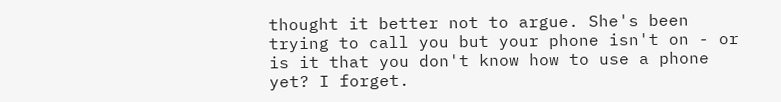thought it better not to argue. She's been trying to call you but your phone isn't on - or is it that you don't know how to use a phone yet? I forget.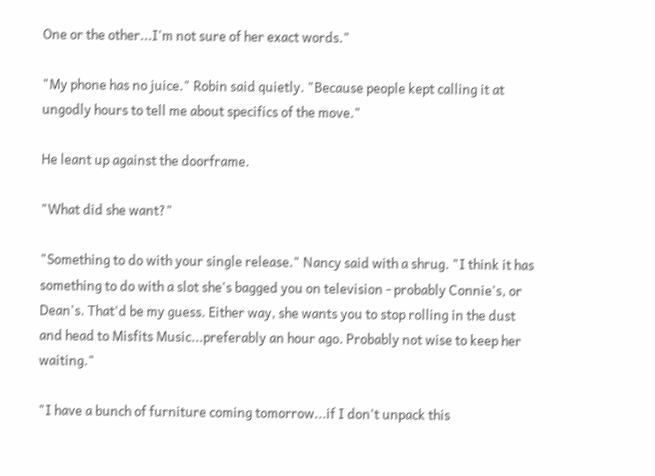One or the other...I'm not sure of her exact words."

"My phone has no juice." Robin said quietly. "Because people kept calling it at ungodly hours to tell me about specifics of the move."

He leant up against the doorframe.

"What did she want?"

"Something to do with your single release." Nancy said with a shrug. "I think it has something to do with a slot she's bagged you on television - probably Connie's, or Dean's. That'd be my guess. Either way, she wants you to stop rolling in the dust and head to Misfits Music...preferably an hour ago. Probably not wise to keep her waiting."

"I have a bunch of furniture coming tomorrow...if I don't unpack this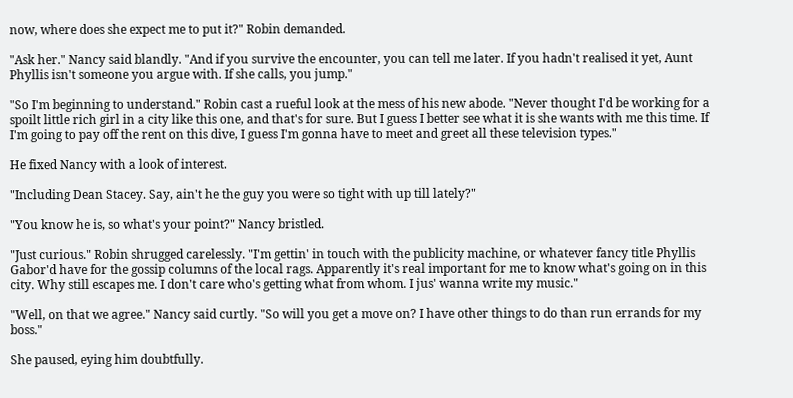now, where does she expect me to put it?" Robin demanded.

"Ask her." Nancy said blandly. "And if you survive the encounter, you can tell me later. If you hadn't realised it yet, Aunt Phyllis isn't someone you argue with. If she calls, you jump."

"So I'm beginning to understand." Robin cast a rueful look at the mess of his new abode. "Never thought I'd be working for a spoilt little rich girl in a city like this one, and that's for sure. But I guess I better see what it is she wants with me this time. If I'm going to pay off the rent on this dive, I guess I'm gonna have to meet and greet all these television types."

He fixed Nancy with a look of interest.

"Including Dean Stacey. Say, ain't he the guy you were so tight with up till lately?"

"You know he is, so what's your point?" Nancy bristled.

"Just curious." Robin shrugged carelessly. "I'm gettin' in touch with the publicity machine, or whatever fancy title Phyllis Gabor'd have for the gossip columns of the local rags. Apparently it's real important for me to know what's going on in this city. Why still escapes me. I don't care who's getting what from whom. I jus' wanna write my music."

"Well, on that we agree." Nancy said curtly. "So will you get a move on? I have other things to do than run errands for my boss."

She paused, eying him doubtfully.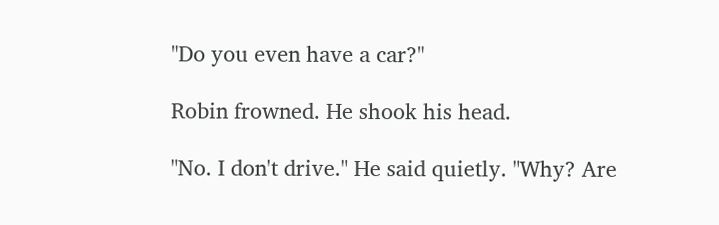"Do you even have a car?"

Robin frowned. He shook his head.

"No. I don't drive." He said quietly. "Why? Are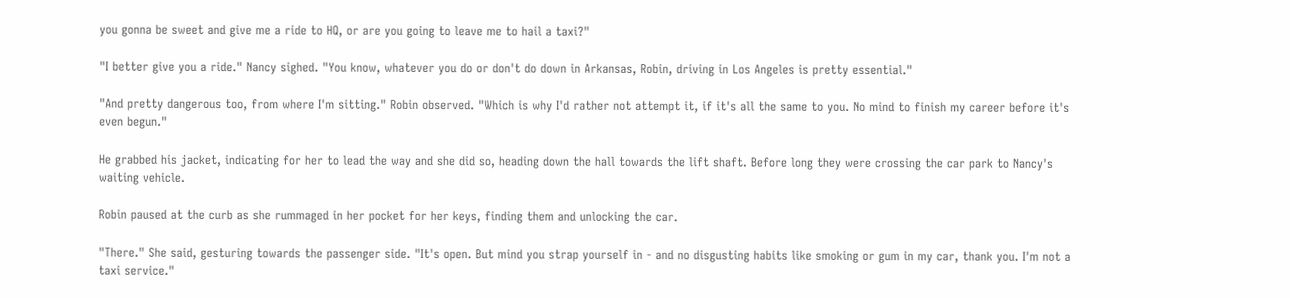you gonna be sweet and give me a ride to HQ, or are you going to leave me to hail a taxi?"

"I better give you a ride." Nancy sighed. "You know, whatever you do or don't do down in Arkansas, Robin, driving in Los Angeles is pretty essential."

"And pretty dangerous too, from where I'm sitting." Robin observed. "Which is why I'd rather not attempt it, if it's all the same to you. No mind to finish my career before it's even begun."

He grabbed his jacket, indicating for her to lead the way and she did so, heading down the hall towards the lift shaft. Before long they were crossing the car park to Nancy's waiting vehicle.

Robin paused at the curb as she rummaged in her pocket for her keys, finding them and unlocking the car.

"There." She said, gesturing towards the passenger side. "It's open. But mind you strap yourself in - and no disgusting habits like smoking or gum in my car, thank you. I'm not a taxi service."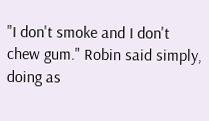"I don't smoke and I don't chew gum." Robin said simply, doing as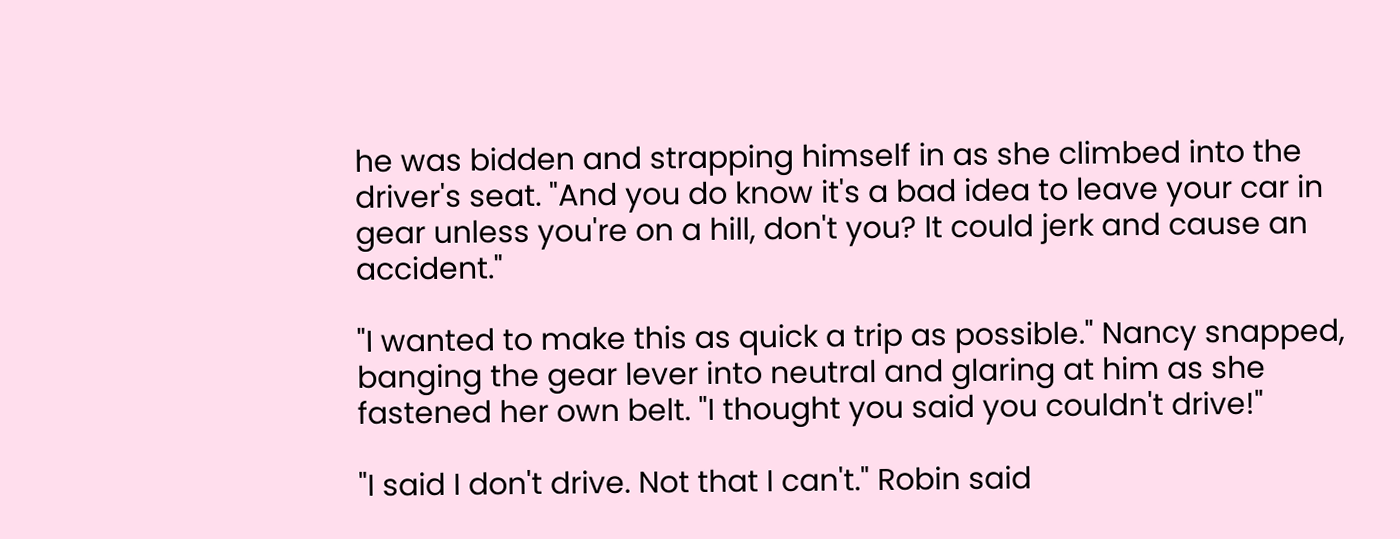he was bidden and strapping himself in as she climbed into the driver's seat. "And you do know it's a bad idea to leave your car in gear unless you're on a hill, don't you? It could jerk and cause an accident."

"I wanted to make this as quick a trip as possible." Nancy snapped, banging the gear lever into neutral and glaring at him as she fastened her own belt. "I thought you said you couldn't drive!"

"I said I don't drive. Not that I can't." Robin said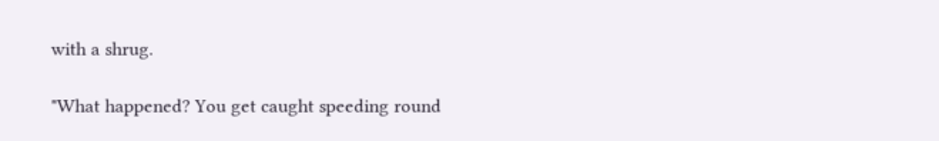with a shrug.

"What happened? You get caught speeding round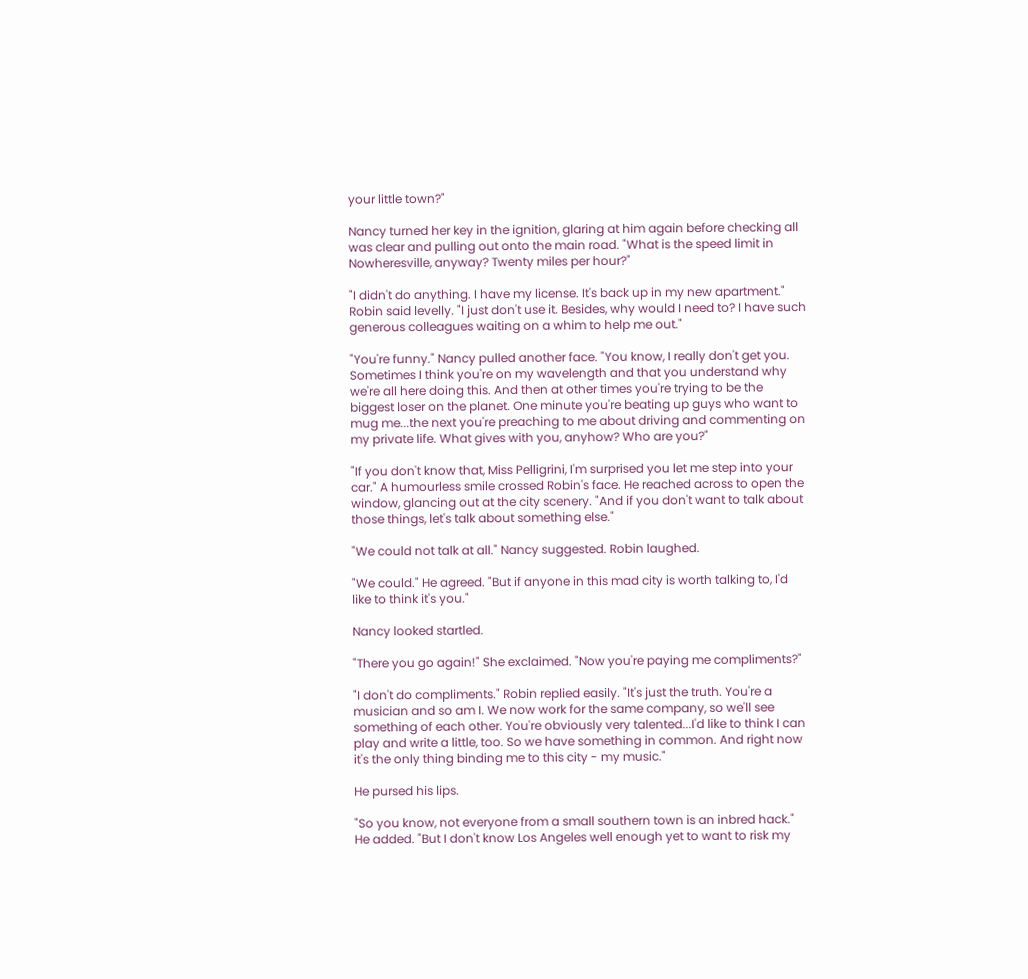your little town?"

Nancy turned her key in the ignition, glaring at him again before checking all was clear and pulling out onto the main road. "What is the speed limit in Nowheresville, anyway? Twenty miles per hour?"

"I didn't do anything. I have my license. It's back up in my new apartment." Robin said levelly. "I just don't use it. Besides, why would I need to? I have such generous colleagues waiting on a whim to help me out."

"You're funny." Nancy pulled another face. "You know, I really don't get you. Sometimes I think you're on my wavelength and that you understand why we're all here doing this. And then at other times you're trying to be the biggest loser on the planet. One minute you're beating up guys who want to mug me...the next you're preaching to me about driving and commenting on my private life. What gives with you, anyhow? Who are you?"

"If you don't know that, Miss Pelligrini, I'm surprised you let me step into your car." A humourless smile crossed Robin's face. He reached across to open the window, glancing out at the city scenery. "And if you don't want to talk about those things, let's talk about something else."

"We could not talk at all." Nancy suggested. Robin laughed.

"We could." He agreed. "But if anyone in this mad city is worth talking to, I'd like to think it's you."

Nancy looked startled.

"There you go again!" She exclaimed. "Now you're paying me compliments?"

"I don't do compliments." Robin replied easily. "It's just the truth. You're a musician and so am I. We now work for the same company, so we'll see something of each other. You're obviously very talented...I'd like to think I can play and write a little, too. So we have something in common. And right now it's the only thing binding me to this city - my music."

He pursed his lips.

"So you know, not everyone from a small southern town is an inbred hack." He added. "But I don't know Los Angeles well enough yet to want to risk my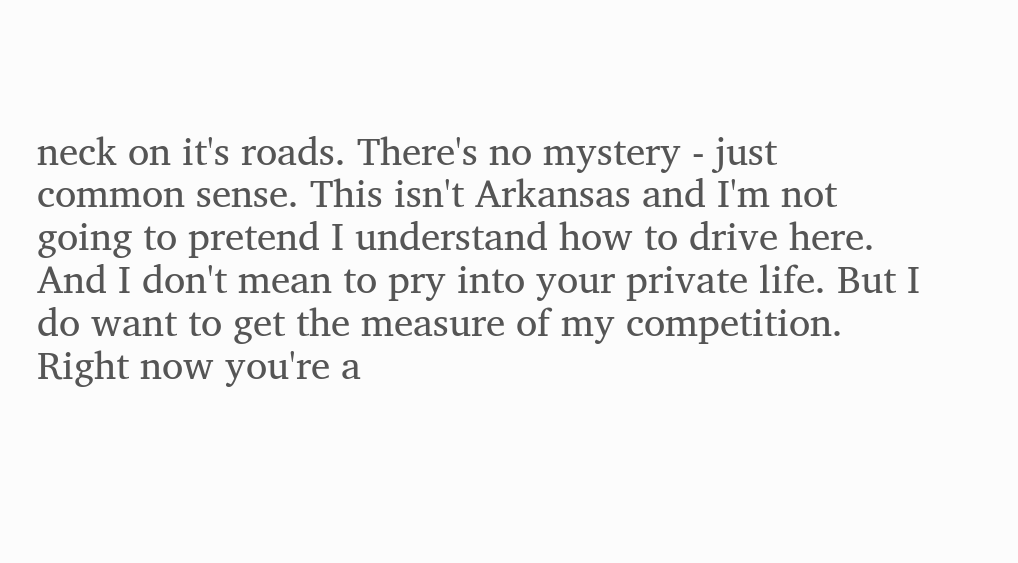neck on it's roads. There's no mystery - just common sense. This isn't Arkansas and I'm not going to pretend I understand how to drive here. And I don't mean to pry into your private life. But I do want to get the measure of my competition. Right now you're a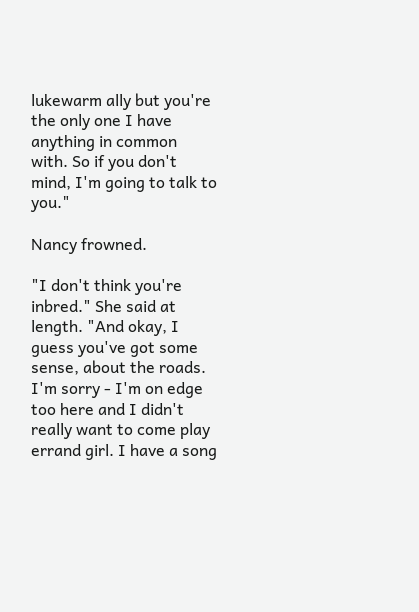lukewarm ally but you're the only one I have anything in common with. So if you don't mind, I'm going to talk to you."

Nancy frowned.

"I don't think you're inbred." She said at length. "And okay, I guess you've got some sense, about the roads. I'm sorry - I'm on edge too here and I didn't really want to come play errand girl. I have a song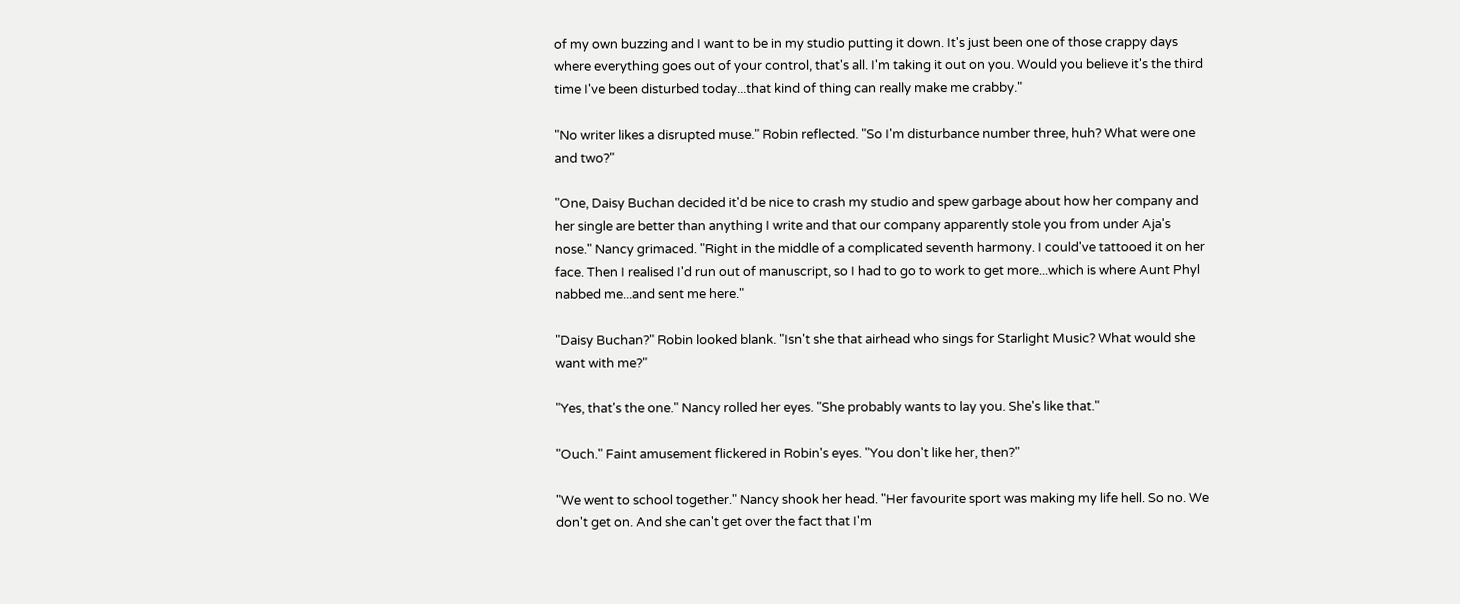of my own buzzing and I want to be in my studio putting it down. It's just been one of those crappy days where everything goes out of your control, that's all. I'm taking it out on you. Would you believe it's the third time I've been disturbed today...that kind of thing can really make me crabby."

"No writer likes a disrupted muse." Robin reflected. "So I'm disturbance number three, huh? What were one and two?"

"One, Daisy Buchan decided it'd be nice to crash my studio and spew garbage about how her company and her single are better than anything I write and that our company apparently stole you from under Aja's nose." Nancy grimaced. "Right in the middle of a complicated seventh harmony. I could've tattooed it on her face. Then I realised I'd run out of manuscript, so I had to go to work to get more...which is where Aunt Phyl nabbed me...and sent me here."

"Daisy Buchan?" Robin looked blank. "Isn't she that airhead who sings for Starlight Music? What would she want with me?"

"Yes, that's the one." Nancy rolled her eyes. "She probably wants to lay you. She's like that."

"Ouch." Faint amusement flickered in Robin's eyes. "You don't like her, then?"

"We went to school together." Nancy shook her head. "Her favourite sport was making my life hell. So no. We don't get on. And she can't get over the fact that I'm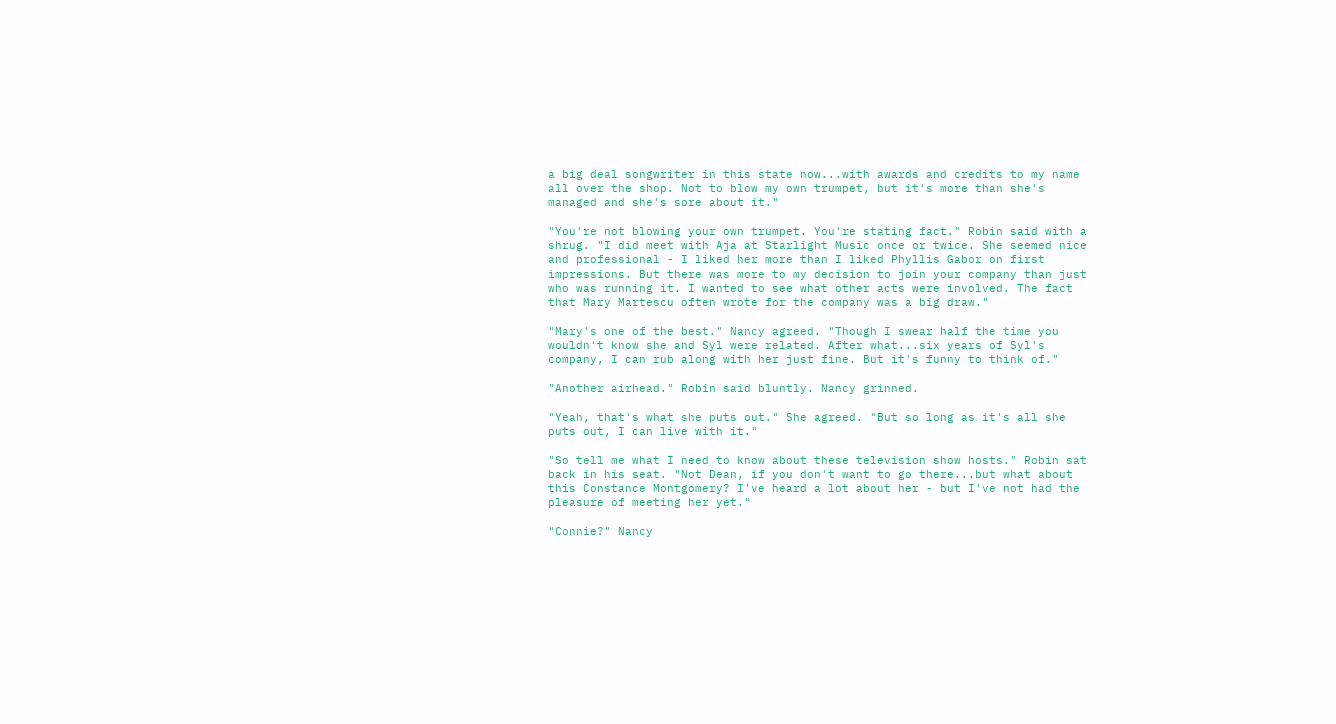a big deal songwriter in this state now...with awards and credits to my name all over the shop. Not to blow my own trumpet, but it's more than she's managed and she's sore about it."

"You're not blowing your own trumpet. You're stating fact." Robin said with a shrug. "I did meet with Aja at Starlight Music once or twice. She seemed nice and professional - I liked her more than I liked Phyllis Gabor on first impressions. But there was more to my decision to join your company than just who was running it. I wanted to see what other acts were involved. The fact that Mary Martescu often wrote for the company was a big draw."

"Mary's one of the best." Nancy agreed. "Though I swear half the time you wouldn't know she and Syl were related. After what...six years of Syl's company, I can rub along with her just fine. But it's funny to think of."

"Another airhead." Robin said bluntly. Nancy grinned.

"Yeah, that's what she puts out." She agreed. "But so long as it's all she puts out, I can live with it."

"So tell me what I need to know about these television show hosts." Robin sat back in his seat. "Not Dean, if you don't want to go there...but what about this Constance Montgomery? I've heard a lot about her - but I've not had the pleasure of meeting her yet."

"Connie?" Nancy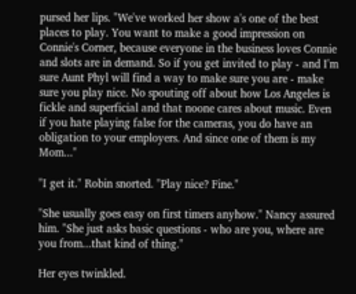pursed her lips. "We've worked her show a's one of the best places to play. You want to make a good impression on Connie's Corner, because everyone in the business loves Connie and slots are in demand. So if you get invited to play - and I'm sure Aunt Phyl will find a way to make sure you are - make sure you play nice. No spouting off about how Los Angeles is fickle and superficial and that noone cares about music. Even if you hate playing false for the cameras, you do have an obligation to your employers. And since one of them is my Mom..."

"I get it." Robin snorted. "Play nice? Fine."

"She usually goes easy on first timers anyhow." Nancy assured him. "She just asks basic questions - who are you, where are you from...that kind of thing."

Her eyes twinkled.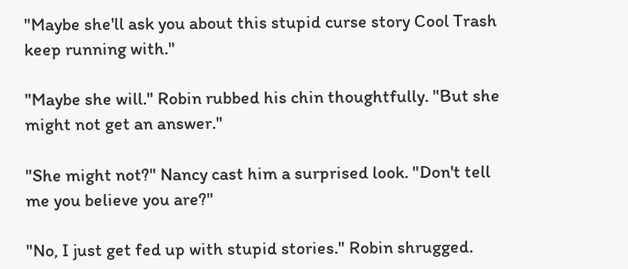"Maybe she'll ask you about this stupid curse story Cool Trash keep running with."

"Maybe she will." Robin rubbed his chin thoughtfully. "But she might not get an answer."

"She might not?" Nancy cast him a surprised look. "Don't tell me you believe you are?"

"No, I just get fed up with stupid stories." Robin shrugged.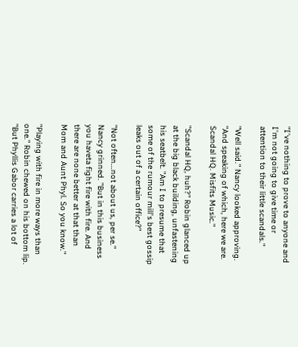"I've nothing to prove to anyone and I'm not going to give time or attention to their little scandals."

"Well said." Nancy looked approving. "And speaking of which, here we are. Scandal HQ. Misfits Music."

"Scandal HQ, huh?" Robin glanced up at the big black building, unfastening his seatbelt. "Am I to presume that some of the rumour mill's best gossip leaks out of a certain office?"

"Not often...not about us, per se." Nancy grinned. "But in this business you haveta fight fire with fire. And there are none better at that than Mom and Aunt Phyl. So you know."

"Playing with fire in more ways than one." Robin chewed on his bottom lip. "But Phyllis Gabor carries a lot of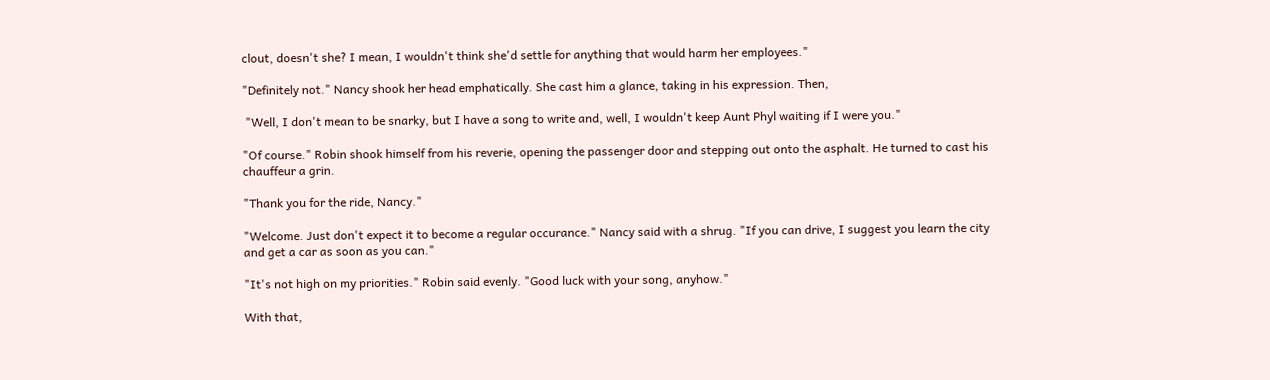clout, doesn't she? I mean, I wouldn't think she'd settle for anything that would harm her employees."

"Definitely not." Nancy shook her head emphatically. She cast him a glance, taking in his expression. Then,

 "Well, I don't mean to be snarky, but I have a song to write and, well, I wouldn't keep Aunt Phyl waiting if I were you."

"Of course." Robin shook himself from his reverie, opening the passenger door and stepping out onto the asphalt. He turned to cast his chauffeur a grin.

"Thank you for the ride, Nancy."

"Welcome. Just don't expect it to become a regular occurance." Nancy said with a shrug. "If you can drive, I suggest you learn the city and get a car as soon as you can."

"It's not high on my priorities." Robin said evenly. "Good luck with your song, anyhow."

With that,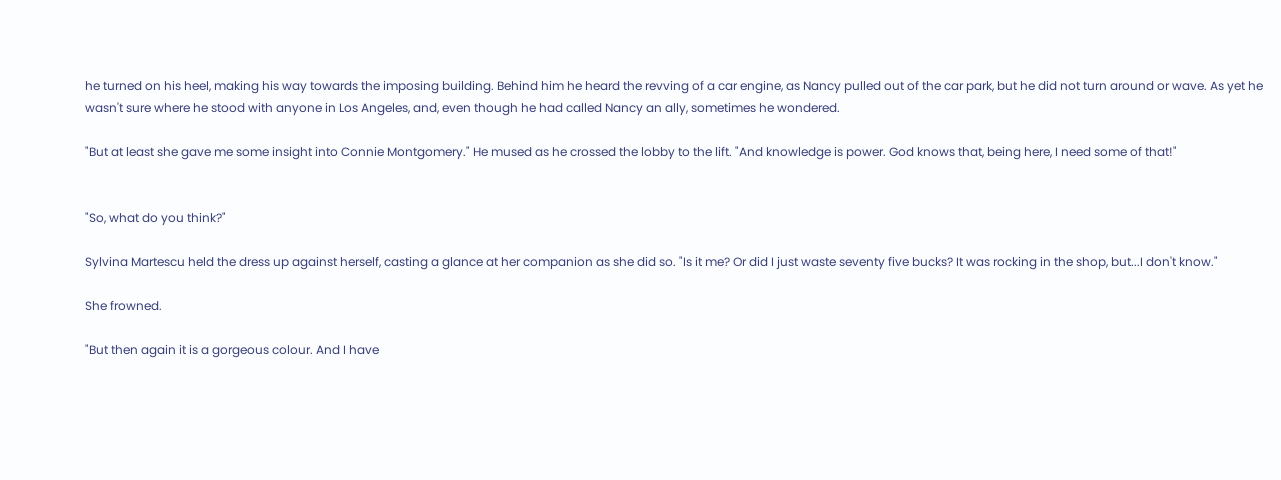he turned on his heel, making his way towards the imposing building. Behind him he heard the revving of a car engine, as Nancy pulled out of the car park, but he did not turn around or wave. As yet he wasn't sure where he stood with anyone in Los Angeles, and, even though he had called Nancy an ally, sometimes he wondered.

"But at least she gave me some insight into Connie Montgomery." He mused as he crossed the lobby to the lift. "And knowledge is power. God knows that, being here, I need some of that!"


"So, what do you think?"

Sylvina Martescu held the dress up against herself, casting a glance at her companion as she did so. "Is it me? Or did I just waste seventy five bucks? It was rocking in the shop, but...I don't know."

She frowned.

"But then again it is a gorgeous colour. And I have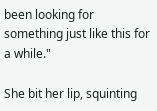been looking for something just like this for a while."

She bit her lip, squinting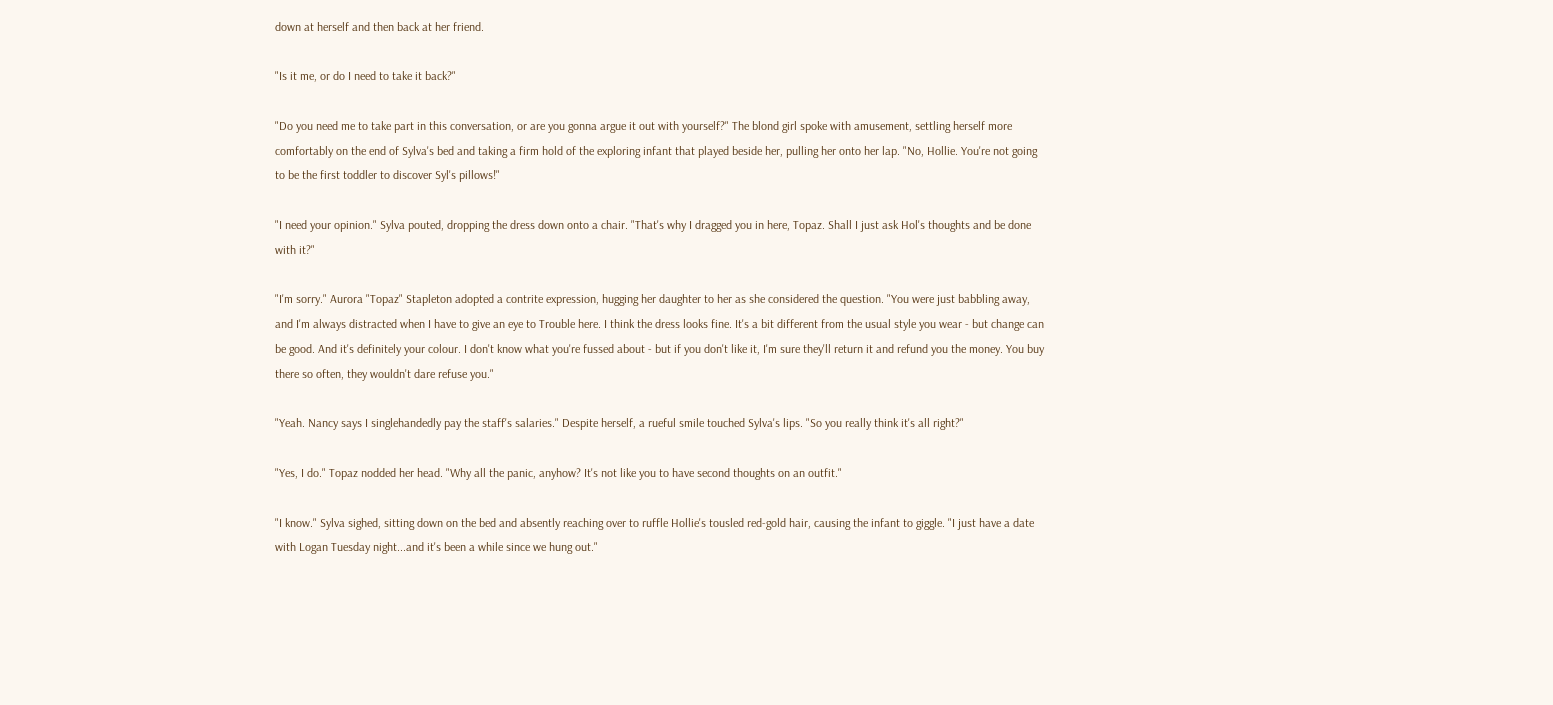down at herself and then back at her friend.

"Is it me, or do I need to take it back?"

"Do you need me to take part in this conversation, or are you gonna argue it out with yourself?" The blond girl spoke with amusement, settling herself more comfortably on the end of Sylva's bed and taking a firm hold of the exploring infant that played beside her, pulling her onto her lap. "No, Hollie. You're not going to be the first toddler to discover Syl's pillows!"

"I need your opinion." Sylva pouted, dropping the dress down onto a chair. "That's why I dragged you in here, Topaz. Shall I just ask Hol's thoughts and be done with it?"

"I'm sorry." Aurora "Topaz" Stapleton adopted a contrite expression, hugging her daughter to her as she considered the question. "You were just babbling away, and I'm always distracted when I have to give an eye to Trouble here. I think the dress looks fine. It's a bit different from the usual style you wear - but change can be good. And it's definitely your colour. I don't know what you're fussed about - but if you don't like it, I'm sure they'll return it and refund you the money. You buy there so often, they wouldn't dare refuse you."

"Yeah. Nancy says I singlehandedly pay the staff's salaries." Despite herself, a rueful smile touched Sylva's lips. "So you really think it's all right?"

"Yes, I do." Topaz nodded her head. "Why all the panic, anyhow? It's not like you to have second thoughts on an outfit."

"I know." Sylva sighed, sitting down on the bed and absently reaching over to ruffle Hollie's tousled red-gold hair, causing the infant to giggle. "I just have a date with Logan Tuesday night...and it's been a while since we hung out."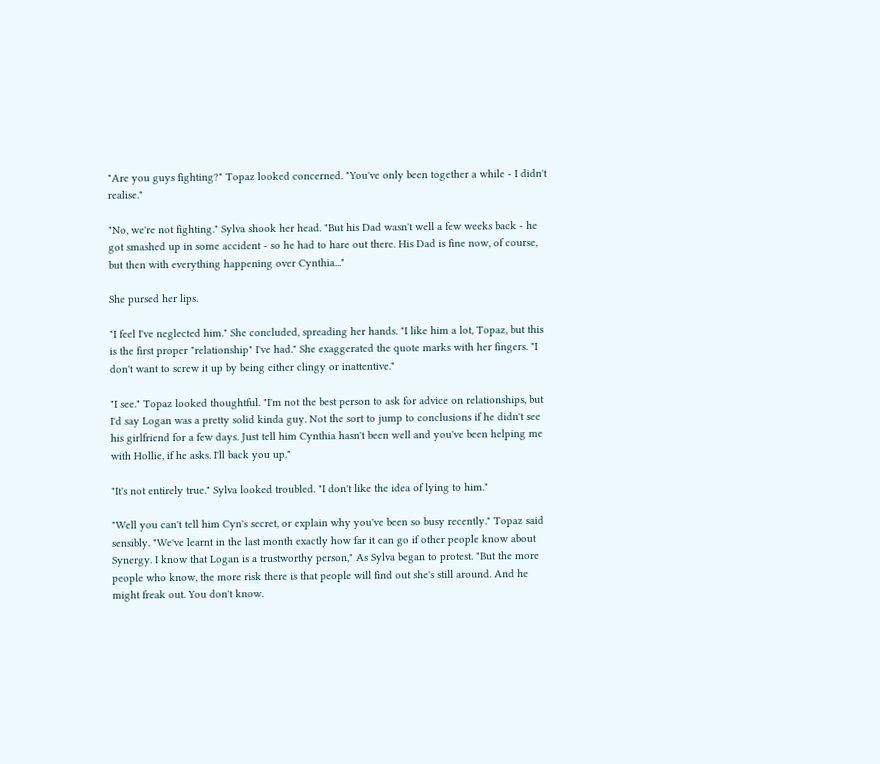"Are you guys fighting?" Topaz looked concerned. "You've only been together a while - I didn't realise."

"No, we're not fighting." Sylva shook her head. "But his Dad wasn't well a few weeks back - he got smashed up in some accident - so he had to hare out there. His Dad is fine now, of course, but then with everything happening over Cynthia..."

She pursed her lips.

"I feel I've neglected him." She concluded, spreading her hands. "I like him a lot, Topaz, but this is the first proper "relationship" I've had." She exaggerated the quote marks with her fingers. "I don't want to screw it up by being either clingy or inattentive."

"I see." Topaz looked thoughtful. "I'm not the best person to ask for advice on relationships, but I'd say Logan was a pretty solid kinda guy. Not the sort to jump to conclusions if he didn't see his girlfriend for a few days. Just tell him Cynthia hasn't been well and you've been helping me with Hollie, if he asks. I'll back you up."

"It's not entirely true." Sylva looked troubled. "I don't like the idea of lying to him."

"Well you can't tell him Cyn's secret, or explain why you've been so busy recently." Topaz said sensibly. "We've learnt in the last month exactly how far it can go if other people know about Synergy. I know that Logan is a trustworthy person," As Sylva began to protest. "But the more people who know, the more risk there is that people will find out she's still around. And he might freak out. You don't know.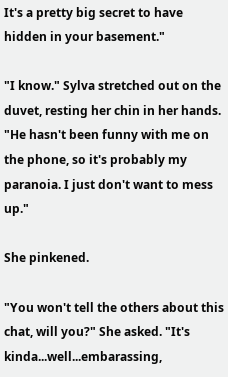It's a pretty big secret to have hidden in your basement."

"I know." Sylva stretched out on the duvet, resting her chin in her hands. "He hasn't been funny with me on the phone, so it's probably my paranoia. I just don't want to mess up."

She pinkened.

"You won't tell the others about this chat, will you?" She asked. "It's kinda...well...embarassing,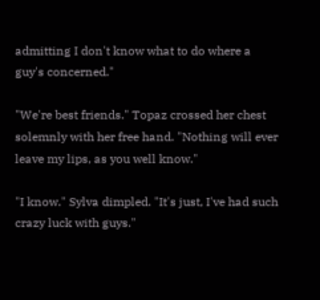admitting I don't know what to do where a guy's concerned."

"We're best friends." Topaz crossed her chest solemnly with her free hand. "Nothing will ever leave my lips, as you well know."

"I know." Sylva dimpled. "It's just, I've had such crazy luck with guys."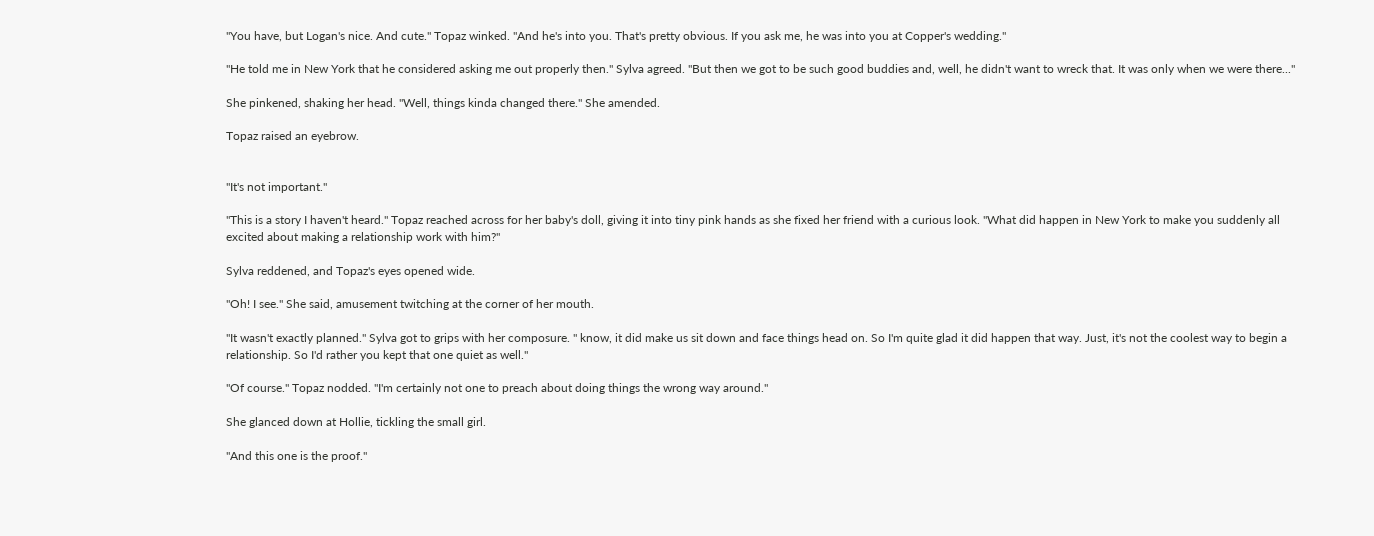"You have, but Logan's nice. And cute." Topaz winked. "And he's into you. That's pretty obvious. If you ask me, he was into you at Copper's wedding."

"He told me in New York that he considered asking me out properly then." Sylva agreed. "But then we got to be such good buddies and, well, he didn't want to wreck that. It was only when we were there..."

She pinkened, shaking her head. "Well, things kinda changed there." She amended.

Topaz raised an eyebrow.


"It's not important."

"This is a story I haven't heard." Topaz reached across for her baby's doll, giving it into tiny pink hands as she fixed her friend with a curious look. "What did happen in New York to make you suddenly all excited about making a relationship work with him?"

Sylva reddened, and Topaz's eyes opened wide.

"Oh! I see." She said, amusement twitching at the corner of her mouth.

"It wasn't exactly planned." Sylva got to grips with her composure. " know, it did make us sit down and face things head on. So I'm quite glad it did happen that way. Just, it's not the coolest way to begin a relationship. So I'd rather you kept that one quiet as well."

"Of course." Topaz nodded. "I'm certainly not one to preach about doing things the wrong way around."

She glanced down at Hollie, tickling the small girl.

"And this one is the proof."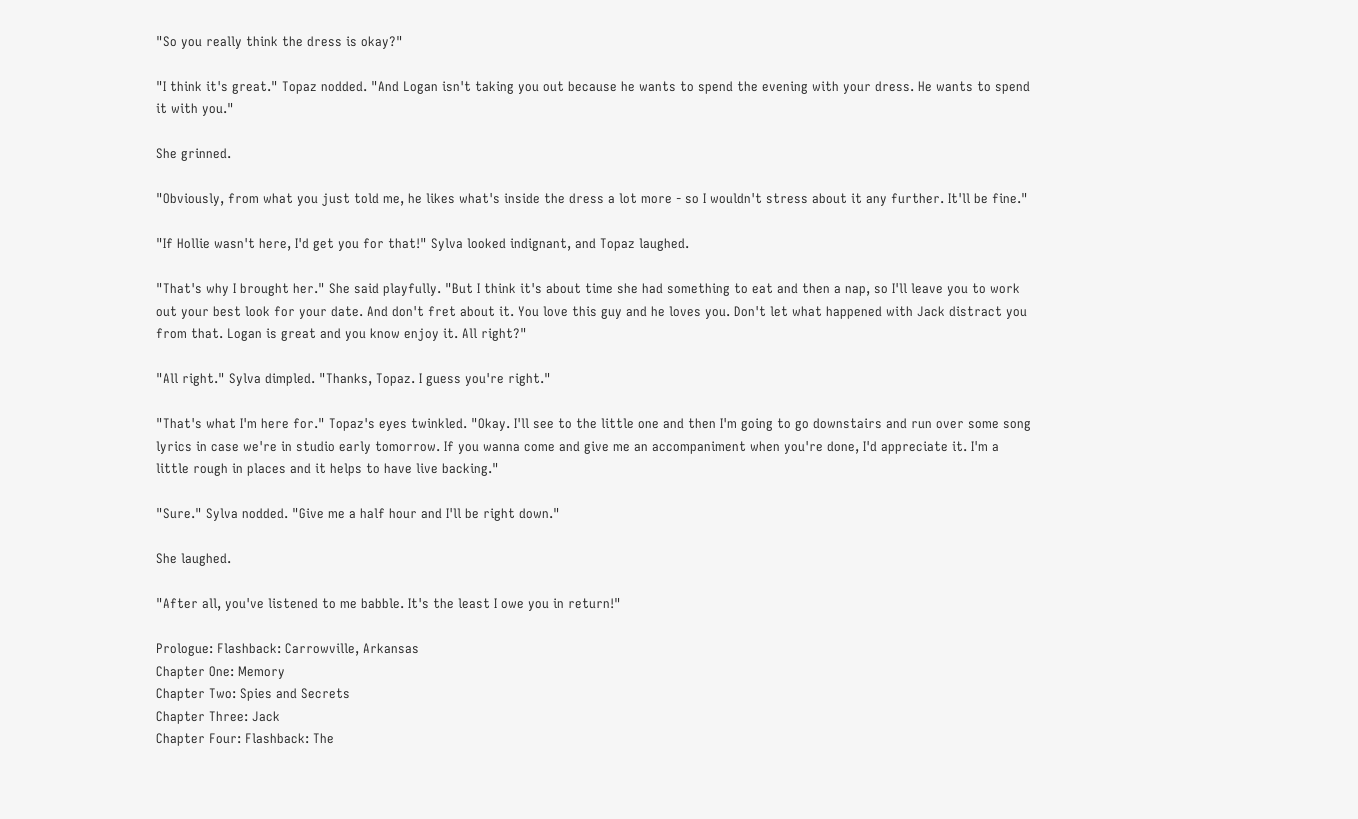"So you really think the dress is okay?"

"I think it's great." Topaz nodded. "And Logan isn't taking you out because he wants to spend the evening with your dress. He wants to spend it with you."

She grinned.

"Obviously, from what you just told me, he likes what's inside the dress a lot more - so I wouldn't stress about it any further. It'll be fine."

"If Hollie wasn't here, I'd get you for that!" Sylva looked indignant, and Topaz laughed.

"That's why I brought her." She said playfully. "But I think it's about time she had something to eat and then a nap, so I'll leave you to work out your best look for your date. And don't fret about it. You love this guy and he loves you. Don't let what happened with Jack distract you from that. Logan is great and you know enjoy it. All right?"

"All right." Sylva dimpled. "Thanks, Topaz. I guess you're right."

"That's what I'm here for." Topaz's eyes twinkled. "Okay. I'll see to the little one and then I'm going to go downstairs and run over some song lyrics in case we're in studio early tomorrow. If you wanna come and give me an accompaniment when you're done, I'd appreciate it. I'm a little rough in places and it helps to have live backing."

"Sure." Sylva nodded. "Give me a half hour and I'll be right down."

She laughed.

"After all, you've listened to me babble. It's the least I owe you in return!"

Prologue: Flashback: Carrowville, Arkansas
Chapter One: Memory
Chapter Two: Spies and Secrets
Chapter Three: Jack
Chapter Four: Flashback: The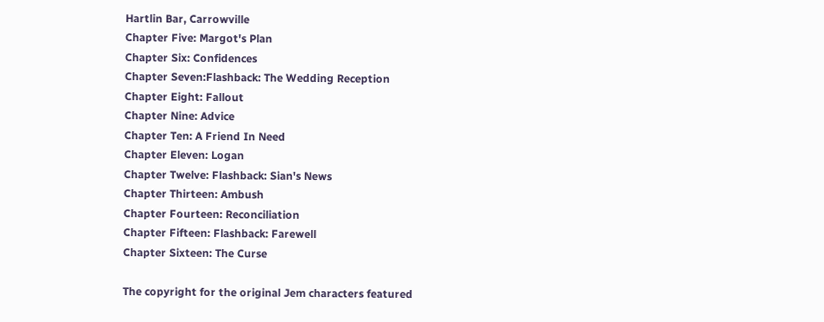Hartlin Bar, Carrowville
Chapter Five: Margot's Plan
Chapter Six: Confidences
Chapter Seven:Flashback: The Wedding Reception
Chapter Eight: Fallout
Chapter Nine: Advice
Chapter Ten: A Friend In Need
Chapter Eleven: Logan
Chapter Twelve: Flashback: Sian's News
Chapter Thirteen: Ambush
Chapter Fourteen: Reconciliation
Chapter Fifteen: Flashback: Farewell
Chapter Sixteen: The Curse

The copyright for the original Jem characters featured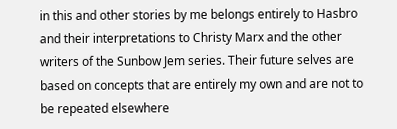in this and other stories by me belongs entirely to Hasbro and their interpretations to Christy Marx and the other writers of the Sunbow Jem series. Their future selves are based on concepts that are entirely my own and are not to be repeated elsewhere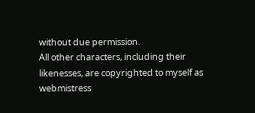without due permission.
All other characters, including their likenesses, are copyrighted to myself as webmistress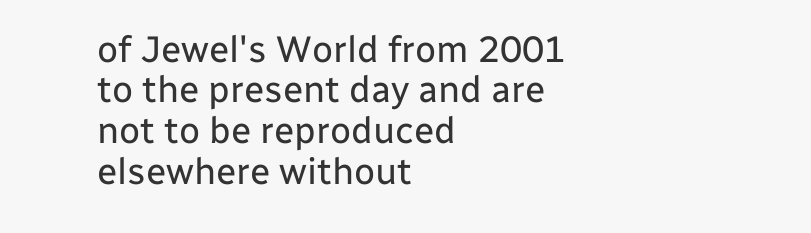of Jewel's World from 2001 to the present day and are not to be reproduced elsewhere without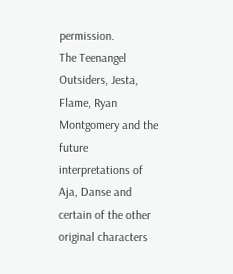permission.
The Teenangel Outsiders, Jesta, Flame, Ryan Montgomery and the future interpretations of Aja, Danse and certain of the other original characters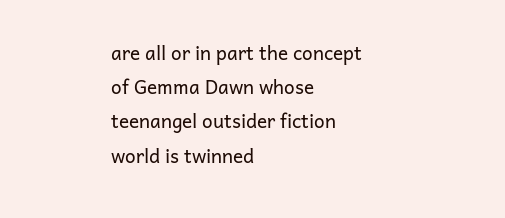are all or in part the concept of Gemma Dawn whose teenangel outsider fiction world is twinned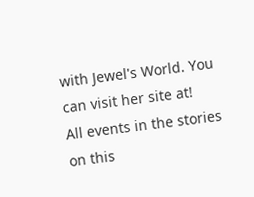with Jewel's World. You can visit her site at!
All events in the stories on this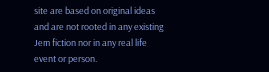site are based on original ideas and are not rooted in any existing Jem fiction nor in any real life event or person.